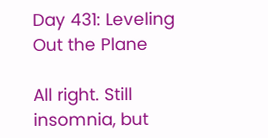Day 431: Leveling Out the Plane

All right. Still insomnia, but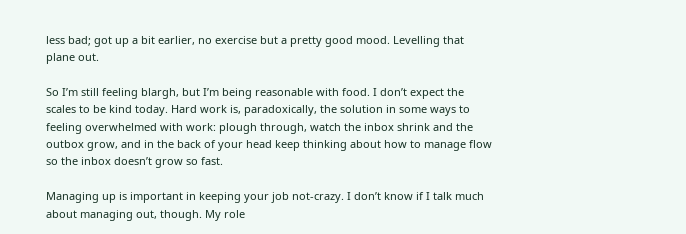less bad; got up a bit earlier, no exercise but a pretty good mood. Levelling that plane out.

So I’m still feeling blargh, but I’m being reasonable with food. I don’t expect the scales to be kind today. Hard work is, paradoxically, the solution in some ways to feeling overwhelmed with work: plough through, watch the inbox shrink and the outbox grow, and in the back of your head keep thinking about how to manage flow so the inbox doesn’t grow so fast.

Managing up is important in keeping your job not-crazy. I don’t know if I talk much about managing out, though. My role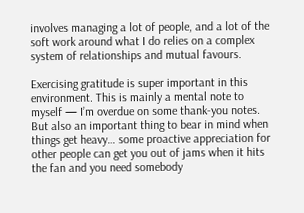involves managing a lot of people, and a lot of the soft work around what I do relies on a complex system of relationships and mutual favours.

Exercising gratitude is super important in this environment. This is mainly a mental note to myself — I’m overdue on some thank-you notes. But also an important thing to bear in mind when things get heavy… some proactive appreciation for other people can get you out of jams when it hits the fan and you need somebody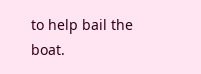to help bail the boat.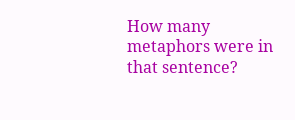How many metaphors were in that sentence?